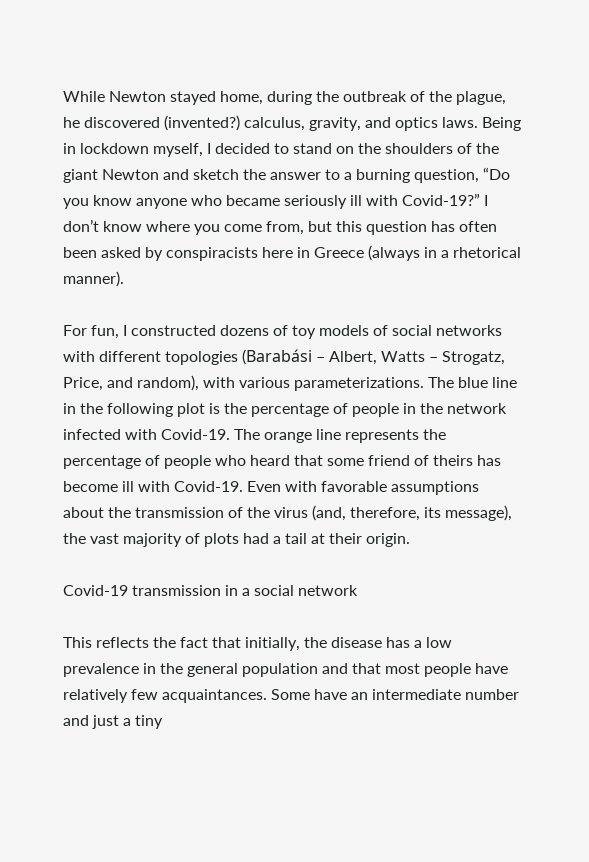While Newton stayed home, during the outbreak of the plague, he discovered (invented?) calculus, gravity, and optics laws. Being in lockdown myself, I decided to stand on the shoulders of the giant Newton and sketch the answer to a burning question, “Do you know anyone who became seriously ill with Covid-19?” I don’t know where you come from, but this question has often been asked by conspiracists here in Greece (always in a rhetorical manner).

For fun, I constructed dozens of toy models of social networks with different topologies (Barabási – Albert, Watts – Strogatz, Price, and random), with various parameterizations. The blue line in the following plot is the percentage of people in the network infected with Covid-19. The orange line represents the percentage of people who heard that some friend of theirs has become ill with Covid-19. Even with favorable assumptions about the transmission of the virus (and, therefore, its message), the vast majority of plots had a tail at their origin.

Covid-19 transmission in a social network

This reflects the fact that initially, the disease has a low prevalence in the general population and that most people have relatively few acquaintances. Some have an intermediate number and just a tiny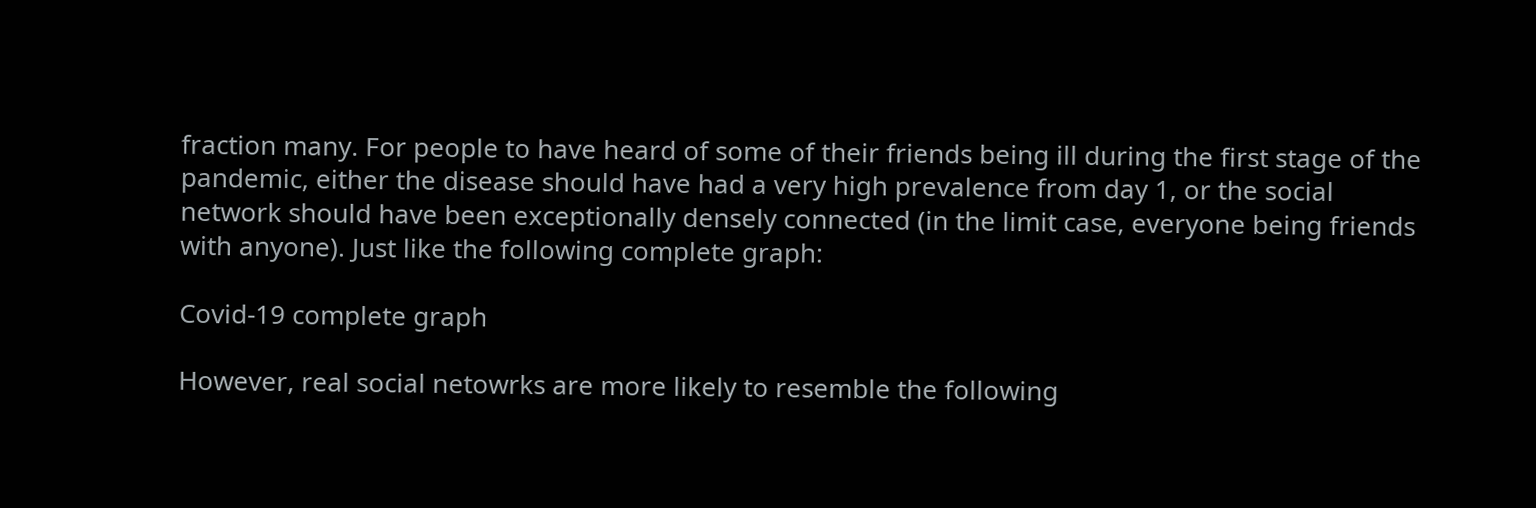fraction many. For people to have heard of some of their friends being ill during the first stage of the pandemic, either the disease should have had a very high prevalence from day 1, or the social network should have been exceptionally densely connected (in the limit case, everyone being friends with anyone). Just like the following complete graph:

Covid-19 complete graph

However, real social netowrks are more likely to resemble the following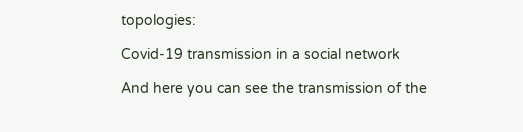topologies:

Covid-19 transmission in a social network

And here you can see the transmission of the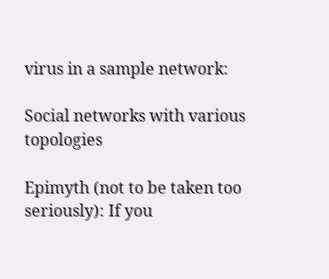virus in a sample network:

Social networks with various topologies

Epimyth (not to be taken too seriously): If you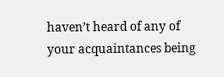haven’t heard of any of your acquaintances being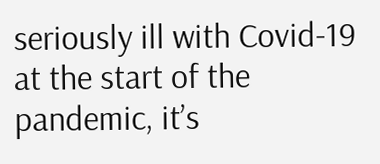seriously ill with Covid-19 at the start of the pandemic, it’s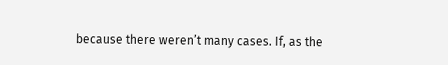because there weren’t many cases. If, as the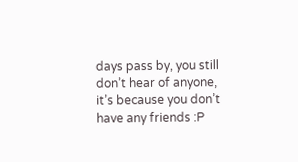days pass by, you still don’t hear of anyone, it’s because you don’t have any friends :P